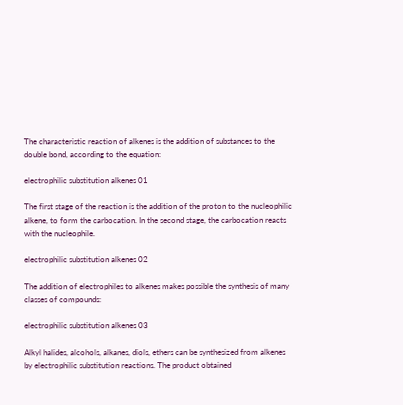The characteristic reaction of alkenes is the addition of substances to the double bond, according to the equation:

electrophilic substitution alkenes 01

The first stage of the reaction is the addition of the proton to the nucleophilic alkene, to form the carbocation. In the second stage, the carbocation reacts with the nucleophile.

electrophilic substitution alkenes 02

The addition of electrophiles to alkenes makes possible the synthesis of many classes of compounds:

electrophilic substitution alkenes 03

Alkyl halides, alcohols, alkanes, diols, ethers can be synthesized from alkenes by electrophilic substitution reactions. The product obtained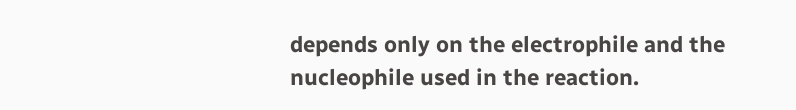depends only on the electrophile and the nucleophile used in the reaction.